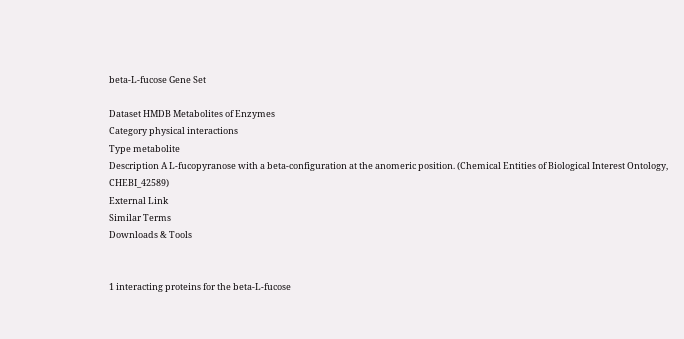beta-L-fucose Gene Set

Dataset HMDB Metabolites of Enzymes
Category physical interactions
Type metabolite
Description A L-fucopyranose with a beta-configuration at the anomeric position. (Chemical Entities of Biological Interest Ontology, CHEBI_42589)
External Link
Similar Terms
Downloads & Tools


1 interacting proteins for the beta-L-fucose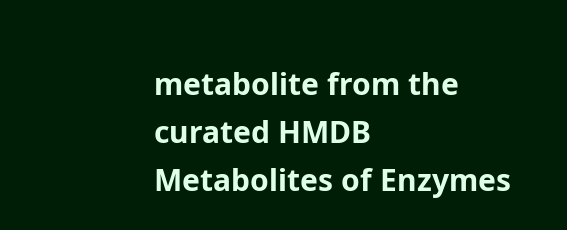metabolite from the curated HMDB Metabolites of Enzymes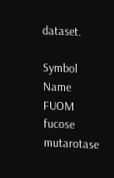dataset.

Symbol Name
FUOM fucose mutarotase